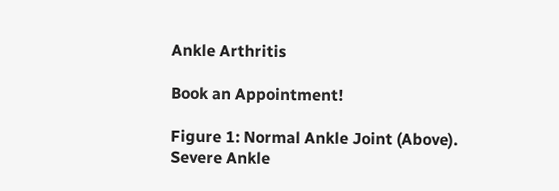Ankle Arthritis

Book an Appointment!

Figure 1: Normal Ankle Joint (Above). Severe Ankle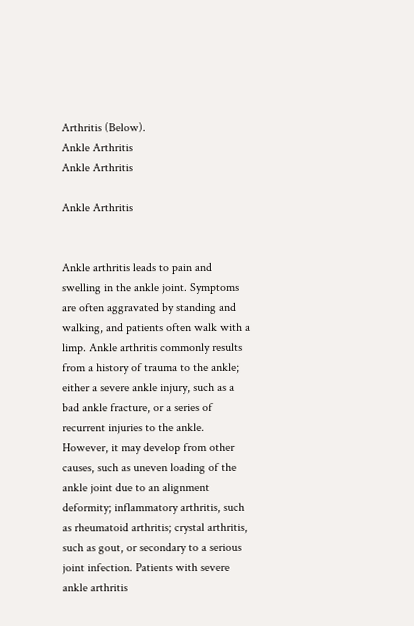Arthritis (Below).
Ankle Arthritis
Ankle Arthritis

Ankle Arthritis


Ankle arthritis leads to pain and swelling in the ankle joint. Symptoms are often aggravated by standing and walking, and patients often walk with a limp. Ankle arthritis commonly results from a history of trauma to the ankle; either a severe ankle injury, such as a bad ankle fracture, or a series of recurrent injuries to the ankle. However, it may develop from other causes, such as uneven loading of the ankle joint due to an alignment deformity; inflammatory arthritis, such as rheumatoid arthritis; crystal arthritis, such as gout, or secondary to a serious joint infection. Patients with severe ankle arthritis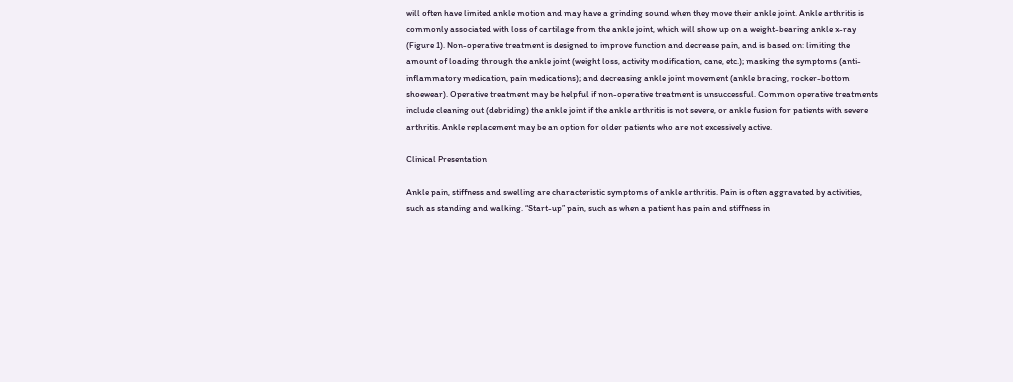will often have limited ankle motion and may have a grinding sound when they move their ankle joint. Ankle arthritis is commonly associated with loss of cartilage from the ankle joint, which will show up on a weight-bearing ankle x-ray (Figure 1). Non-operative treatment is designed to improve function and decrease pain, and is based on: limiting the amount of loading through the ankle joint (weight loss, activity modification, cane, etc.); masking the symptoms (anti-inflammatory medication, pain medications); and decreasing ankle joint movement (ankle bracing, rocker-bottom shoewear). Operative treatment may be helpful if non-operative treatment is unsuccessful. Common operative treatments include cleaning out (debriding) the ankle joint if the ankle arthritis is not severe, or ankle fusion for patients with severe arthritis. Ankle replacement may be an option for older patients who are not excessively active.

Clinical Presentation

Ankle pain, stiffness and swelling are characteristic symptoms of ankle arthritis. Pain is often aggravated by activities, such as standing and walking. “Start-up” pain, such as when a patient has pain and stiffness in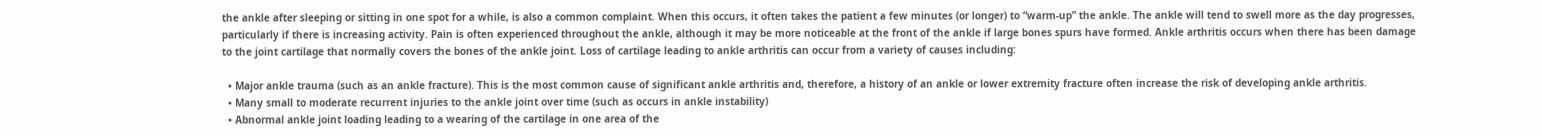the ankle after sleeping or sitting in one spot for a while, is also a common complaint. When this occurs, it often takes the patient a few minutes (or longer) to “warm-up” the ankle. The ankle will tend to swell more as the day progresses, particularly if there is increasing activity. Pain is often experienced throughout the ankle, although it may be more noticeable at the front of the ankle if large bones spurs have formed. Ankle arthritis occurs when there has been damage to the joint cartilage that normally covers the bones of the ankle joint. Loss of cartilage leading to ankle arthritis can occur from a variety of causes including:

  • Major ankle trauma (such as an ankle fracture). This is the most common cause of significant ankle arthritis and, therefore, a history of an ankle or lower extremity fracture often increase the risk of developing ankle arthritis.
  • Many small to moderate recurrent injuries to the ankle joint over time (such as occurs in ankle instability)
  • Abnormal ankle joint loading leading to a wearing of the cartilage in one area of the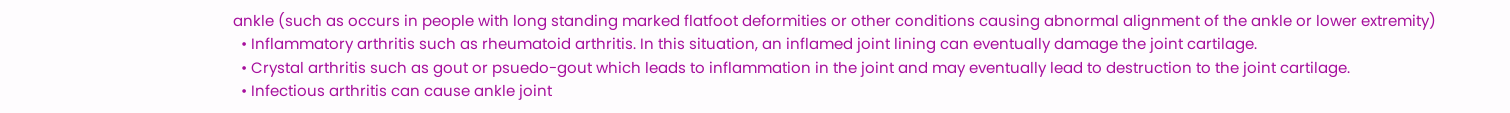ankle (such as occurs in people with long standing marked flatfoot deformities or other conditions causing abnormal alignment of the ankle or lower extremity)
  • Inflammatory arthritis such as rheumatoid arthritis. In this situation, an inflamed joint lining can eventually damage the joint cartilage.
  • Crystal arthritis such as gout or psuedo-gout which leads to inflammation in the joint and may eventually lead to destruction to the joint cartilage.
  • Infectious arthritis can cause ankle joint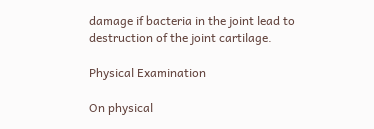damage if bacteria in the joint lead to destruction of the joint cartilage.

Physical Examination

On physical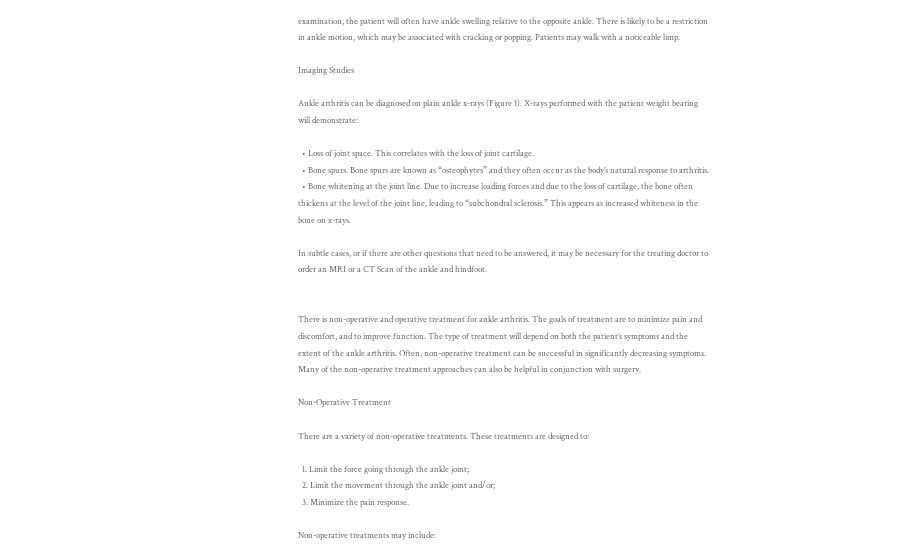examination, the patient will often have ankle swelling relative to the opposite ankle. There is likely to be a restriction in ankle motion, which may be associated with cracking or popping. Patients may walk with a noticeable limp.

Imaging Studies

Ankle arthritis can be diagnosed on plain ankle x-rays (Figure 1). X-rays performed with the patient weight bearing will demonstrate:

  • Loss of joint space. This correlates with the loss of joint cartilage.
  • Bone spurs. Bone spurs are known as “osteophytes” and they often occur as the body’s natural response to arthritis.
  • Bone whitening at the joint line. Due to increase loading forces and due to the loss of cartilage, the bone often thickens at the level of the joint line, leading to “subchondral sclerosis.” This appears as increased whiteness in the bone on x-rays.

In subtle cases, or if there are other questions that need to be answered, it may be necessary for the treating doctor to order an MRI or a CT Scan of the ankle and hindfoot.


There is non-operative and operative treatment for ankle arthritis. The goals of treatment are to minimize pain and discomfort, and to improve function. The type of treatment will depend on both the patient’s symptoms and the extent of the ankle arthritis. Often, non-operative treatment can be successful in significantly decreasing symptoms. Many of the non-operative treatment approaches can also be helpful in conjunction with surgery.

Non-Operative Treatment

There are a variety of non-operative treatments. These treatments are designed to:

  1. Limit the force going through the ankle joint;
  2. Limit the movement through the ankle joint and/or;
  3. Minimize the pain response.

Non-operative treatments may include: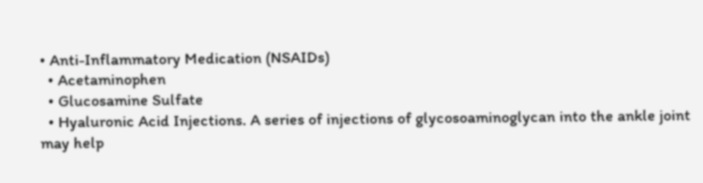• Anti-Inflammatory Medication (NSAIDs)
  • Acetaminophen
  • Glucosamine Sulfate
  • Hyaluronic Acid Injections. A series of injections of glycosoaminoglycan into the ankle joint may help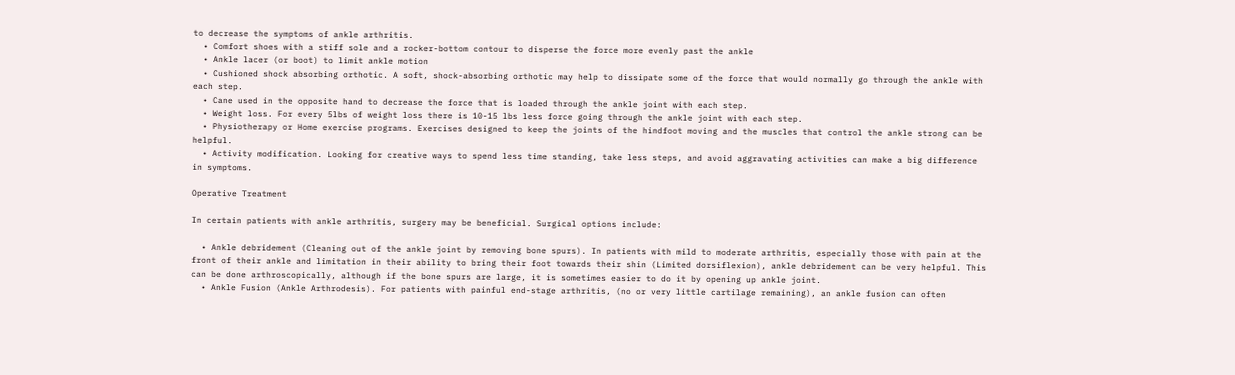to decrease the symptoms of ankle arthritis.
  • Comfort shoes with a stiff sole and a rocker-bottom contour to disperse the force more evenly past the ankle
  • Ankle lacer (or boot) to limit ankle motion
  • Cushioned shock absorbing orthotic. A soft, shock-absorbing orthotic may help to dissipate some of the force that would normally go through the ankle with each step.
  • Cane used in the opposite hand to decrease the force that is loaded through the ankle joint with each step.
  • Weight loss. For every 5lbs of weight loss there is 10-15 lbs less force going through the ankle joint with each step.
  • Physiotherapy or Home exercise programs. Exercises designed to keep the joints of the hindfoot moving and the muscles that control the ankle strong can be helpful.
  • Activity modification. Looking for creative ways to spend less time standing, take less steps, and avoid aggravating activities can make a big difference in symptoms.

Operative Treatment

In certain patients with ankle arthritis, surgery may be beneficial. Surgical options include:

  • Ankle debridement (Cleaning out of the ankle joint by removing bone spurs). In patients with mild to moderate arthritis, especially those with pain at the front of their ankle and limitation in their ability to bring their foot towards their shin (Limited dorsiflexion), ankle debridement can be very helpful. This can be done arthroscopically, although if the bone spurs are large, it is sometimes easier to do it by opening up ankle joint.
  • Ankle Fusion (Ankle Arthrodesis). For patients with painful end-stage arthritis, (no or very little cartilage remaining), an ankle fusion can often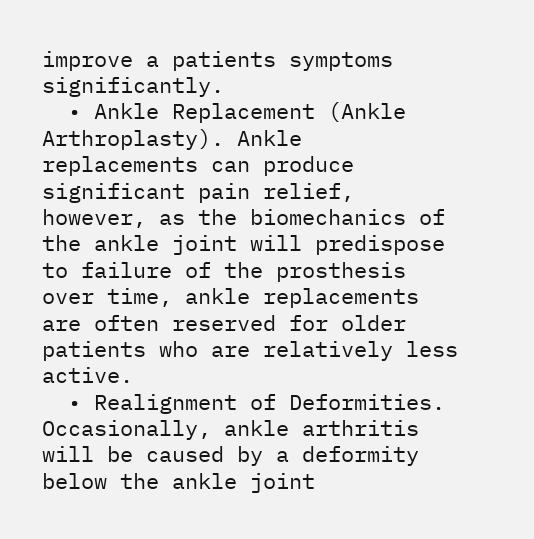improve a patients symptoms significantly.
  • Ankle Replacement (Ankle Arthroplasty). Ankle replacements can produce significant pain relief, however, as the biomechanics of the ankle joint will predispose to failure of the prosthesis over time, ankle replacements are often reserved for older patients who are relatively less active.
  • Realignment of Deformities. Occasionally, ankle arthritis will be caused by a deformity below the ankle joint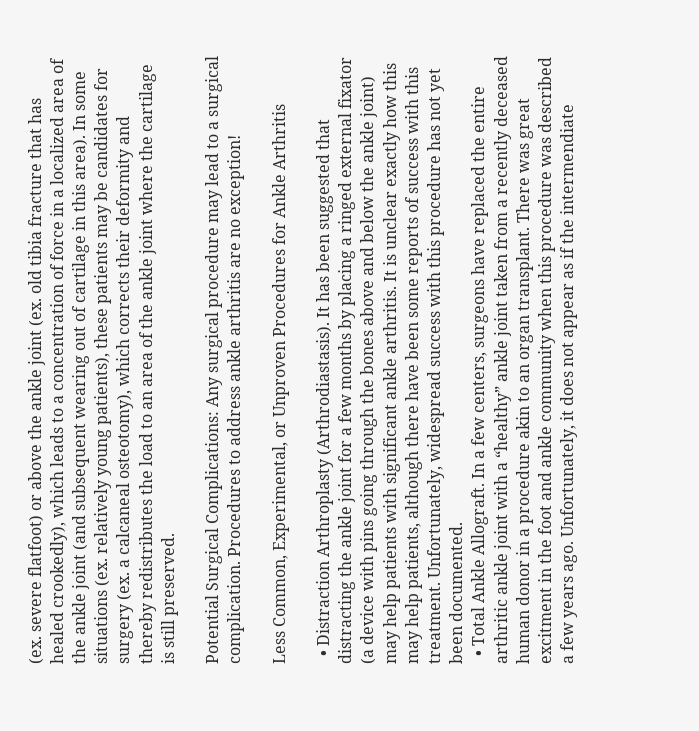(ex. severe flatfoot) or above the ankle joint (ex. old tibia fracture that has healed crookedly), which leads to a concentration of force in a localized area of the ankle joint (and subsequent wearing out of cartilage in this area). In some situations (ex. relatively young patients), these patients may be candidates for surgery (ex. a calcaneal osteotomy), which corrects their deformity and thereby redistributes the load to an area of the ankle joint where the cartilage is still preserved.

Potential Surgical Complications: Any surgical procedure may lead to a surgical complication. Procedures to address ankle arthritis are no exception!

Less Common, Experimental, or Unproven Procedures for Ankle Arthritis

  • Distraction Arthroplasty (Arthrodiastasis). It has been suggested that distracting the ankle joint for a few months by placing a ringed external fixator (a device with pins going through the bones above and below the ankle joint) may help patients with significant ankle arthritis. It is unclear exactly how this may help patients, although there have been some reports of success with this treatment. Unfortunately, widespread success with this procedure has not yet been documented.
  • Total Ankle Allograft. In a few centers, surgeons have replaced the entire arthritic ankle joint with a “healthy” ankle joint taken from a recently deceased human donor in a procedure akin to an organ transplant. There was great excitment in the foot and ankle community when this procedure was described a few years ago. Unfortunately, it does not appear as if the intermendiate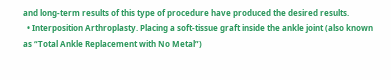and long-term results of this type of procedure have produced the desired results.
  • Interposition Arthroplasty. Placing a soft-tissue graft inside the ankle joint (also known as “Total Ankle Replacement with No Metal”)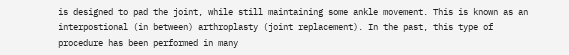is designed to pad the joint, while still maintaining some ankle movement. This is known as an interpostional (in between) arthroplasty (joint replacement). In the past, this type of procedure has been performed in many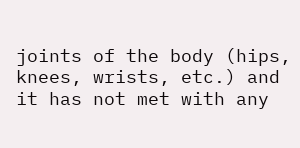joints of the body (hips, knees, wrists, etc.) and it has not met with any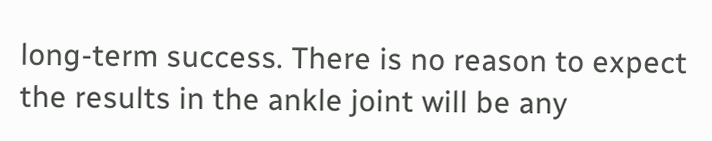long-term success. There is no reason to expect the results in the ankle joint will be any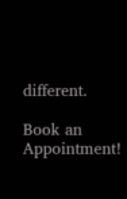different.

Book an Appointment!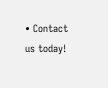• Contact us today!